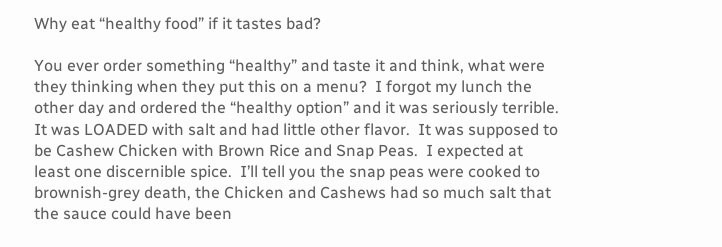Why eat “healthy food” if it tastes bad?

You ever order something “healthy” and taste it and think, what were they thinking when they put this on a menu?  I forgot my lunch the other day and ordered the “healthy option” and it was seriously terrible.  It was LOADED with salt and had little other flavor.  It was supposed to be Cashew Chicken with Brown Rice and Snap Peas.  I expected at least one discernible spice.  I’ll tell you the snap peas were cooked to brownish-grey death, the Chicken and Cashews had so much salt that the sauce could have been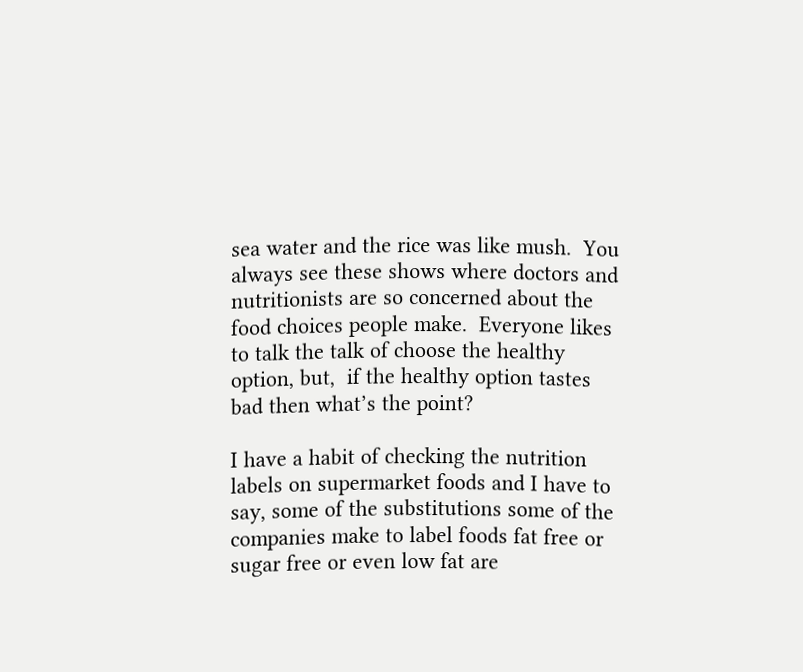sea water and the rice was like mush.  You always see these shows where doctors and nutritionists are so concerned about the food choices people make.  Everyone likes to talk the talk of choose the healthy option, but,  if the healthy option tastes bad then what’s the point?

I have a habit of checking the nutrition labels on supermarket foods and I have to say, some of the substitutions some of the companies make to label foods fat free or sugar free or even low fat are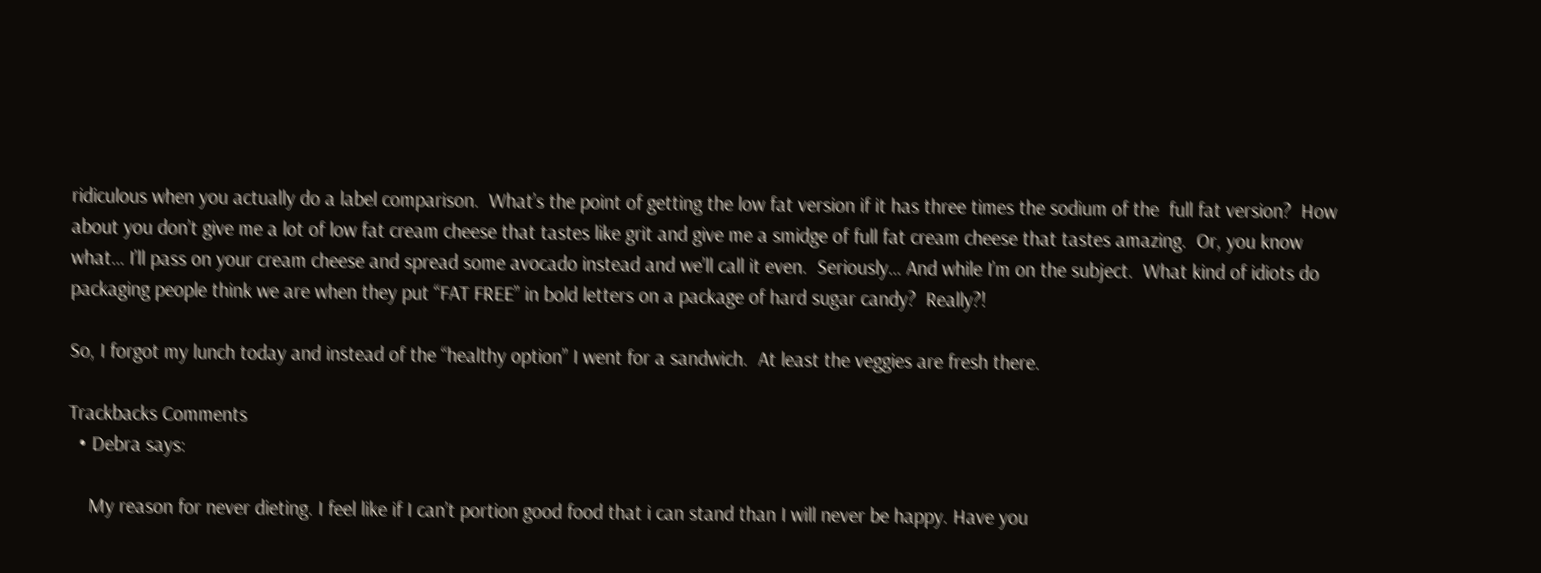ridiculous when you actually do a label comparison.  What’s the point of getting the low fat version if it has three times the sodium of the  full fat version?  How about you don’t give me a lot of low fat cream cheese that tastes like grit and give me a smidge of full fat cream cheese that tastes amazing.  Or, you know what… I’ll pass on your cream cheese and spread some avocado instead and we’ll call it even.  Seriously… And while I’m on the subject.  What kind of idiots do packaging people think we are when they put “FAT FREE” in bold letters on a package of hard sugar candy?  Really?!

So, I forgot my lunch today and instead of the “healthy option” I went for a sandwich.  At least the veggies are fresh there.

Trackbacks Comments
  • Debra says:

    My reason for never dieting. I feel like if I can’t portion good food that i can stand than I will never be happy. Have you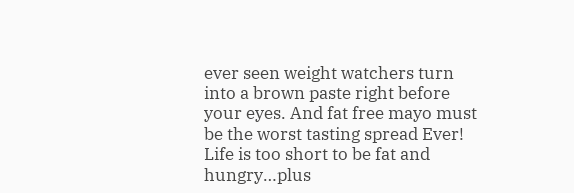ever seen weight watchers turn into a brown paste right before your eyes. And fat free mayo must be the worst tasting spread Ever! Life is too short to be fat and hungry…plus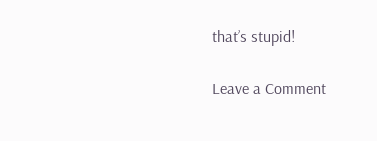that’s stupid!

Leave a Comment